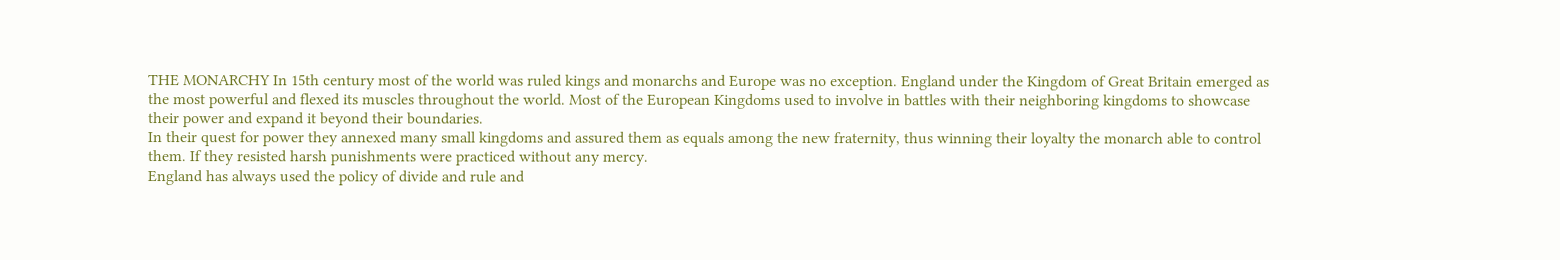THE MONARCHY In 15th century most of the world was ruled kings and monarchs and Europe was no exception. England under the Kingdom of Great Britain emerged as the most powerful and flexed its muscles throughout the world. Most of the European Kingdoms used to involve in battles with their neighboring kingdoms to showcase their power and expand it beyond their boundaries.
In their quest for power they annexed many small kingdoms and assured them as equals among the new fraternity, thus winning their loyalty the monarch able to control them. If they resisted harsh punishments were practiced without any mercy.
England has always used the policy of divide and rule and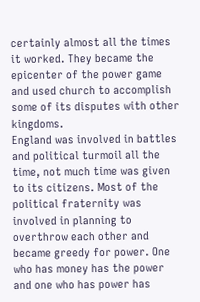certainly almost all the times it worked. They became the epicenter of the power game and used church to accomplish some of its disputes with other kingdoms.
England was involved in battles and political turmoil all the time, not much time was given to its citizens. Most of the political fraternity was involved in planning to overthrow each other and became greedy for power. One who has money has the power and one who has power has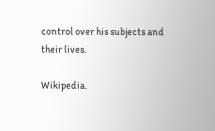control over his subjects and their lives.

Wikipedia.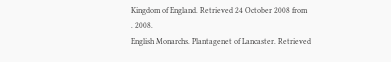Kingdom of England. Retrieved 24 October 2008 from
. 2008.
English Monarchs. Plantagenet of Lancaster. Retrieved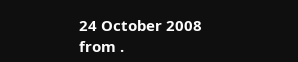24 October 2008
from .